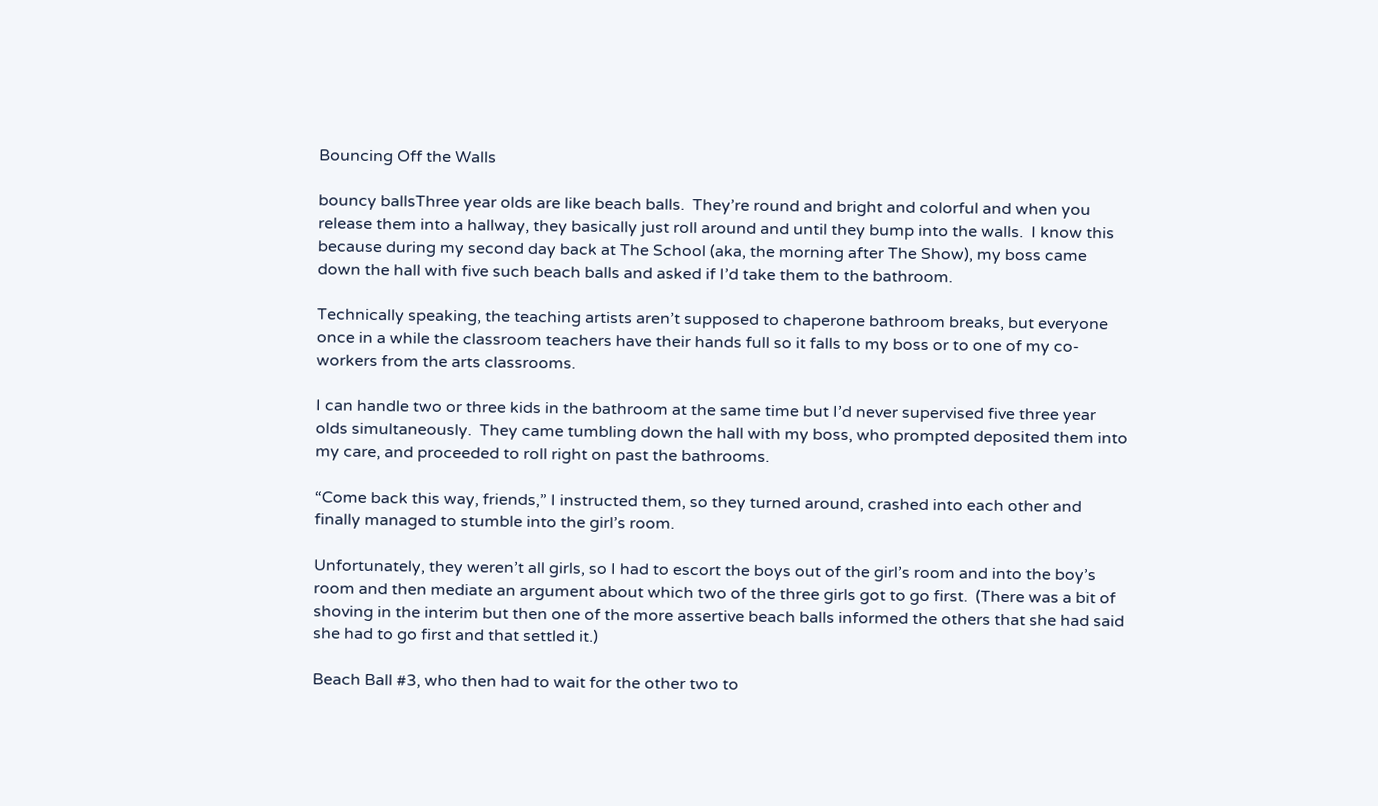Bouncing Off the Walls

bouncy ballsThree year olds are like beach balls.  They’re round and bright and colorful and when you release them into a hallway, they basically just roll around and until they bump into the walls.  I know this because during my second day back at The School (aka, the morning after The Show), my boss came down the hall with five such beach balls and asked if I’d take them to the bathroom.

Technically speaking, the teaching artists aren’t supposed to chaperone bathroom breaks, but everyone once in a while the classroom teachers have their hands full so it falls to my boss or to one of my co-workers from the arts classrooms.

I can handle two or three kids in the bathroom at the same time but I’d never supervised five three year olds simultaneously.  They came tumbling down the hall with my boss, who prompted deposited them into my care, and proceeded to roll right on past the bathrooms.

“Come back this way, friends,” I instructed them, so they turned around, crashed into each other and finally managed to stumble into the girl’s room.

Unfortunately, they weren’t all girls, so I had to escort the boys out of the girl’s room and into the boy’s room and then mediate an argument about which two of the three girls got to go first.  (There was a bit of shoving in the interim but then one of the more assertive beach balls informed the others that she had said she had to go first and that settled it.)

Beach Ball #3, who then had to wait for the other two to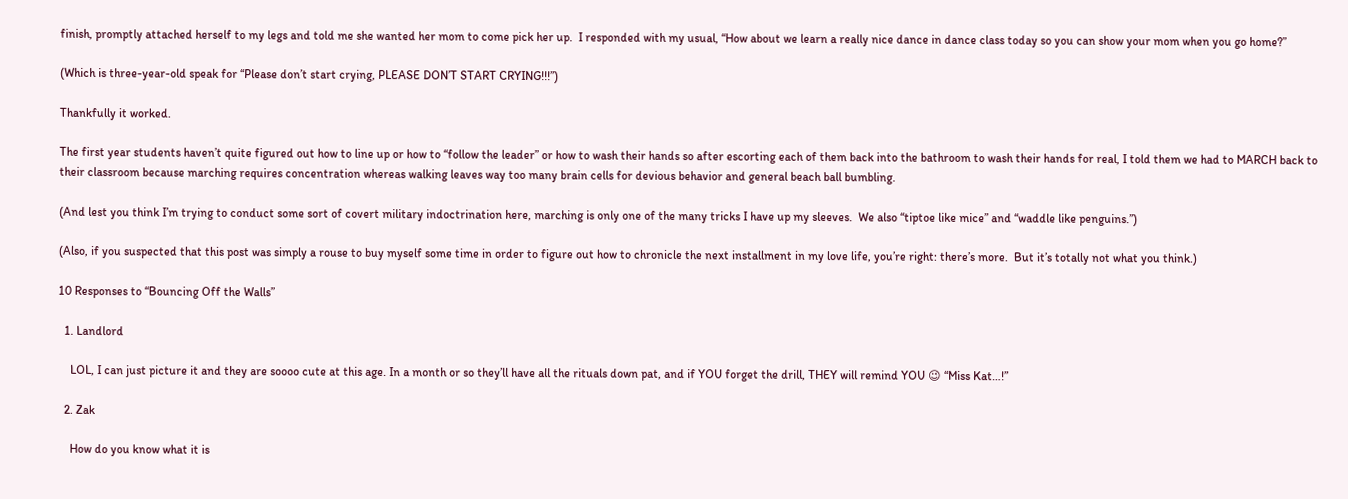finish, promptly attached herself to my legs and told me she wanted her mom to come pick her up.  I responded with my usual, “How about we learn a really nice dance in dance class today so you can show your mom when you go home?”

(Which is three-year-old speak for “Please don’t start crying, PLEASE DON’T START CRYING!!!”)

Thankfully it worked.

The first year students haven’t quite figured out how to line up or how to “follow the leader” or how to wash their hands so after escorting each of them back into the bathroom to wash their hands for real, I told them we had to MARCH back to their classroom because marching requires concentration whereas walking leaves way too many brain cells for devious behavior and general beach ball bumbling.

(And lest you think I’m trying to conduct some sort of covert military indoctrination here, marching is only one of the many tricks I have up my sleeves.  We also “tiptoe like mice” and “waddle like penguins.”)

(Also, if you suspected that this post was simply a rouse to buy myself some time in order to figure out how to chronicle the next installment in my love life, you’re right: there’s more.  But it’s totally not what you think.)

10 Responses to “Bouncing Off the Walls”

  1. Landlord

    LOL, I can just picture it and they are soooo cute at this age. In a month or so they’ll have all the rituals down pat, and if YOU forget the drill, THEY will remind YOU 😉 “Miss Kat…!”

  2. Zak

    How do you know what it is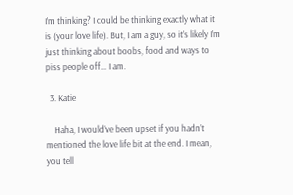I’m thinking? I could be thinking exactly what it is (your love life). But, I am a guy, so it’s likely I’m just thinking about boobs, food and ways to piss people off… I am.

  3. Katie

    Haha, I would’ve been upset if you hadn’t mentioned the love life bit at the end. I mean, you tell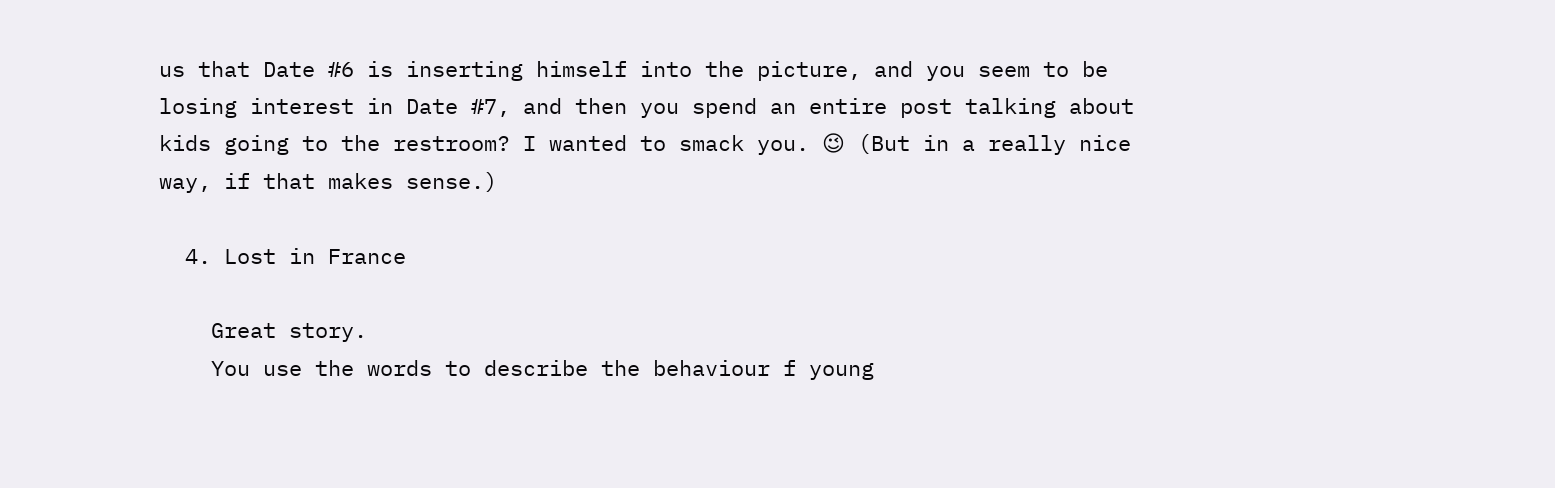us that Date #6 is inserting himself into the picture, and you seem to be losing interest in Date #7, and then you spend an entire post talking about kids going to the restroom? I wanted to smack you. 😉 (But in a really nice way, if that makes sense.)

  4. Lost in France

    Great story.
    You use the words to describe the behaviour f young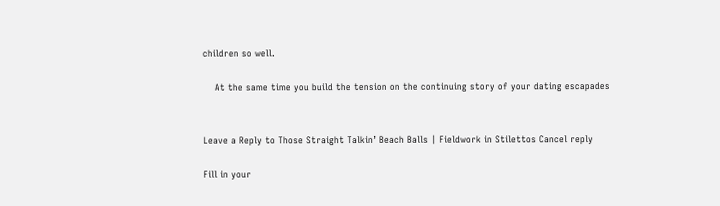children so well.

    At the same time you build the tension on the continuing story of your dating escapades


Leave a Reply to Those Straight Talkin’ Beach Balls | Fieldwork in Stilettos Cancel reply

Fill in your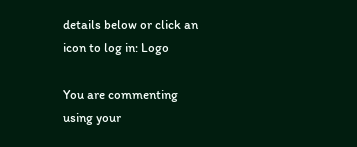details below or click an icon to log in: Logo

You are commenting using your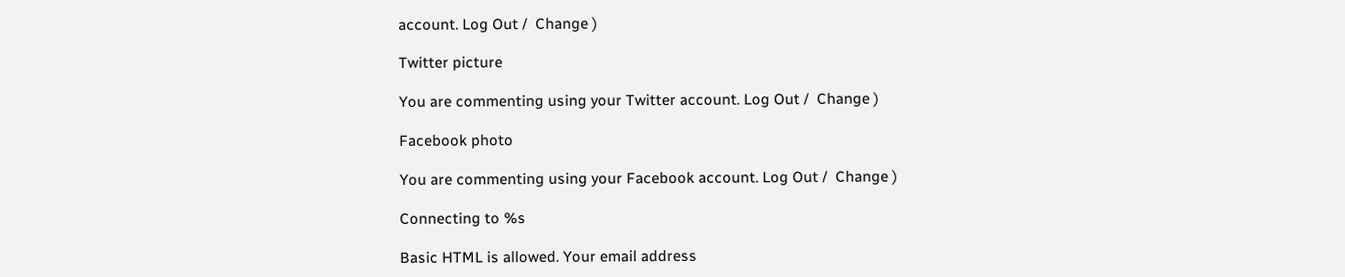account. Log Out /  Change )

Twitter picture

You are commenting using your Twitter account. Log Out /  Change )

Facebook photo

You are commenting using your Facebook account. Log Out /  Change )

Connecting to %s

Basic HTML is allowed. Your email address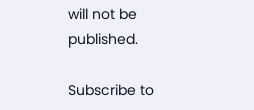will not be published.

Subscribe to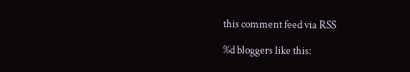this comment feed via RSS

%d bloggers like this: